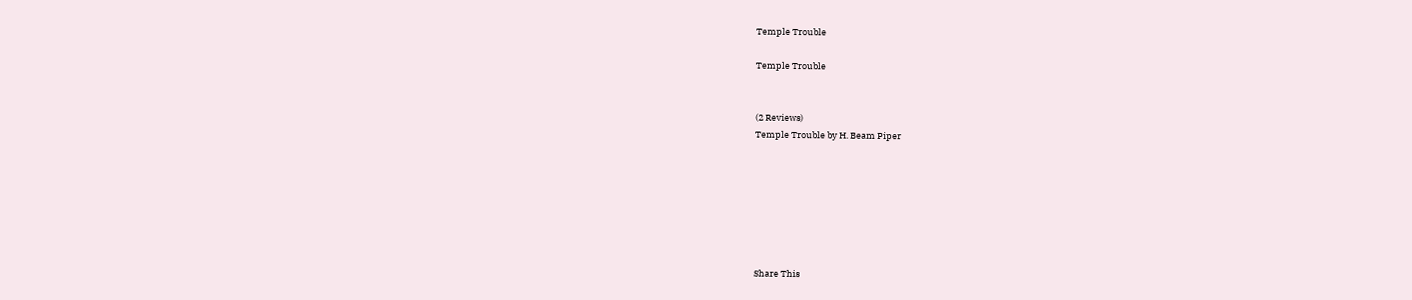Temple Trouble

Temple Trouble


(2 Reviews)
Temple Trouble by H. Beam Piper







Share This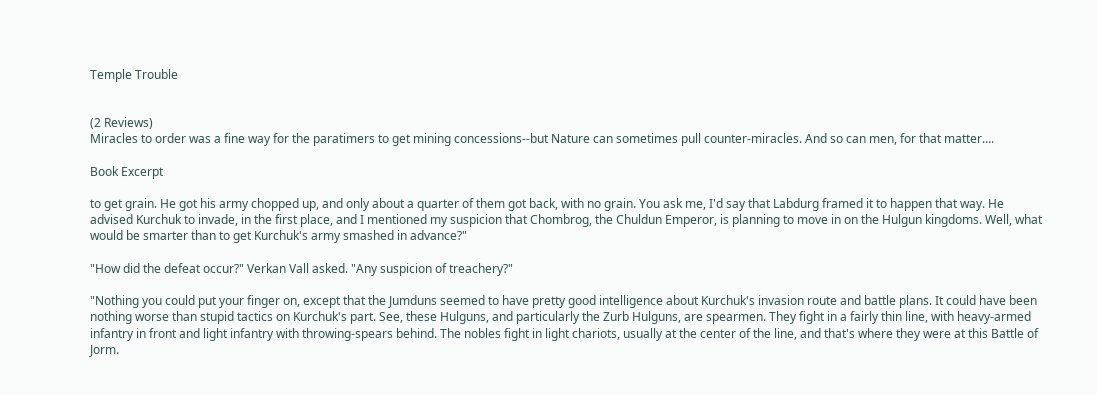Temple Trouble


(2 Reviews)
Miracles to order was a fine way for the paratimers to get mining concessions--but Nature can sometimes pull counter-miracles. And so can men, for that matter....

Book Excerpt

to get grain. He got his army chopped up, and only about a quarter of them got back, with no grain. You ask me, I'd say that Labdurg framed it to happen that way. He advised Kurchuk to invade, in the first place, and I mentioned my suspicion that Chombrog, the Chuldun Emperor, is planning to move in on the Hulgun kingdoms. Well, what would be smarter than to get Kurchuk's army smashed in advance?"

"How did the defeat occur?" Verkan Vall asked. "Any suspicion of treachery?"

"Nothing you could put your finger on, except that the Jumduns seemed to have pretty good intelligence about Kurchuk's invasion route and battle plans. It could have been nothing worse than stupid tactics on Kurchuk's part. See, these Hulguns, and particularly the Zurb Hulguns, are spearmen. They fight in a fairly thin line, with heavy-armed infantry in front and light infantry with throwing-spears behind. The nobles fight in light chariots, usually at the center of the line, and that's where they were at this Battle of Jorm.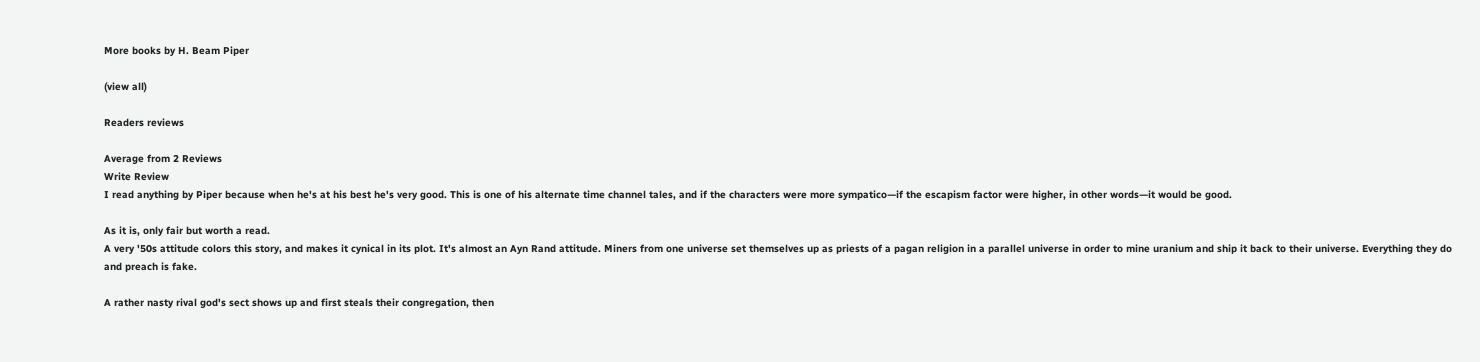More books by H. Beam Piper

(view all)

Readers reviews

Average from 2 Reviews
Write Review
I read anything by Piper because when he's at his best he's very good. This is one of his alternate time channel tales, and if the characters were more sympatico—if the escapism factor were higher, in other words—it would be good.

As it is, only fair but worth a read.
A very '50s attitude colors this story, and makes it cynical in its plot. It's almost an Ayn Rand attitude. Miners from one universe set themselves up as priests of a pagan religion in a parallel universe in order to mine uranium and ship it back to their universe. Everything they do and preach is fake.

A rather nasty rival god's sect shows up and first steals their congregation, then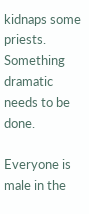kidnaps some priests. Something dramatic needs to be done.

Everyone is male in the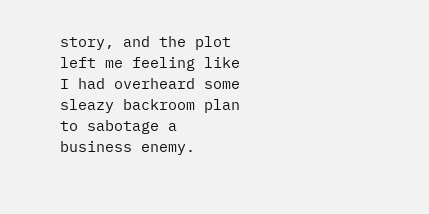story, and the plot left me feeling like I had overheard some sleazy backroom plan to sabotage a business enemy.